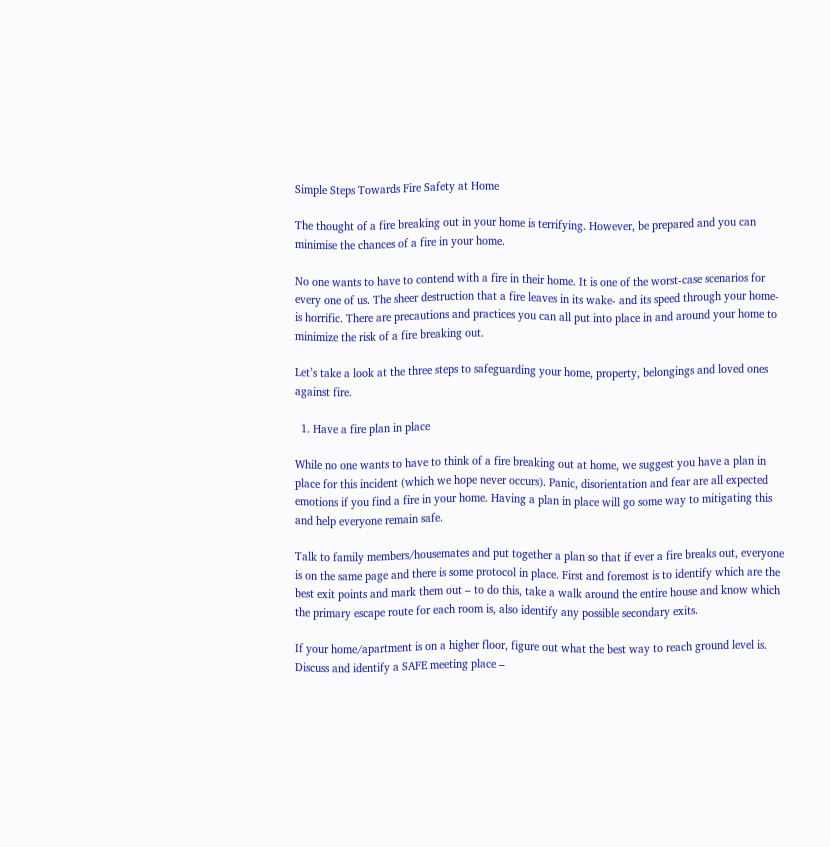Simple Steps Towards Fire Safety at Home

The thought of a fire breaking out in your home is terrifying. However, be prepared and you can minimise the chances of a fire in your home.

No one wants to have to contend with a fire in their home. It is one of the worst-case scenarios for every one of us. The sheer destruction that a fire leaves in its wake- and its speed through your home- is horrific. There are precautions and practices you can all put into place in and around your home to minimize the risk of a fire breaking out.

Let’s take a look at the three steps to safeguarding your home, property, belongings and loved ones against fire.

  1. Have a fire plan in place

While no one wants to have to think of a fire breaking out at home, we suggest you have a plan in place for this incident (which we hope never occurs). Panic, disorientation and fear are all expected emotions if you find a fire in your home. Having a plan in place will go some way to mitigating this and help everyone remain safe.

Talk to family members/housemates and put together a plan so that if ever a fire breaks out, everyone is on the same page and there is some protocol in place. First and foremost is to identify which are the best exit points and mark them out – to do this, take a walk around the entire house and know which the primary escape route for each room is, also identify any possible secondary exits.

If your home/apartment is on a higher floor, figure out what the best way to reach ground level is. Discuss and identify a SAFE meeting place –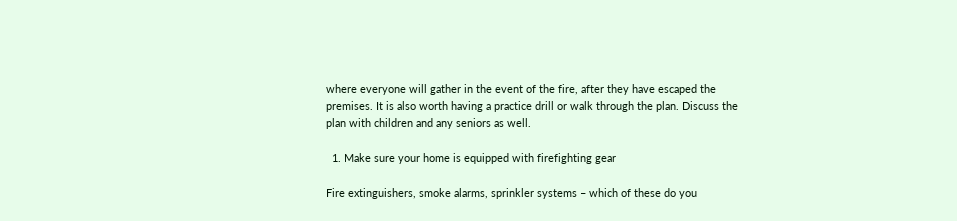where everyone will gather in the event of the fire, after they have escaped the premises. It is also worth having a practice drill or walk through the plan. Discuss the plan with children and any seniors as well.

  1. Make sure your home is equipped with firefighting gear

Fire extinguishers, smoke alarms, sprinkler systems – which of these do you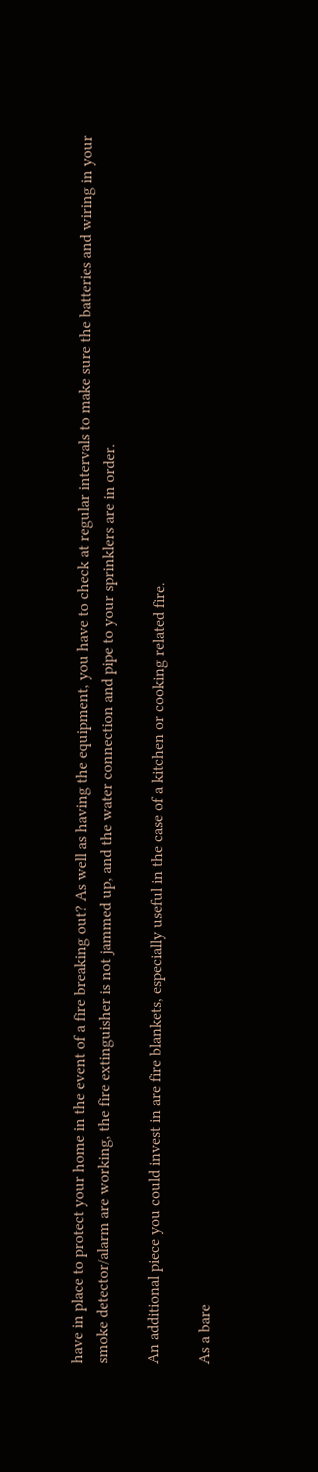have in place to protect your home in the event of a fire breaking out? As well as having the equipment, you have to check at regular intervals to make sure the batteries and wiring in your smoke detector/alarm are working, the fire extinguisher is not jammed up, and the water connection and pipe to your sprinklers are in order.

An additional piece you could invest in are fire blankets, especially useful in the case of a kitchen or cooking related fire.

As a bare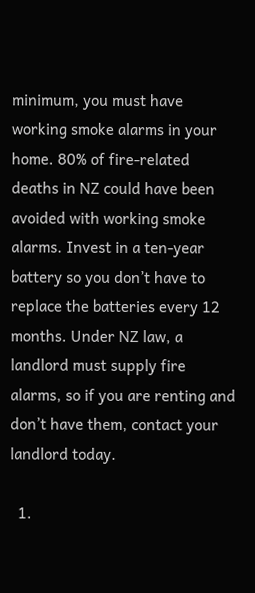minimum, you must have working smoke alarms in your home. 80% of fire-related deaths in NZ could have been avoided with working smoke alarms. Invest in a ten-year battery so you don’t have to replace the batteries every 12 months. Under NZ law, a landlord must supply fire alarms, so if you are renting and don’t have them, contact your landlord today.

  1.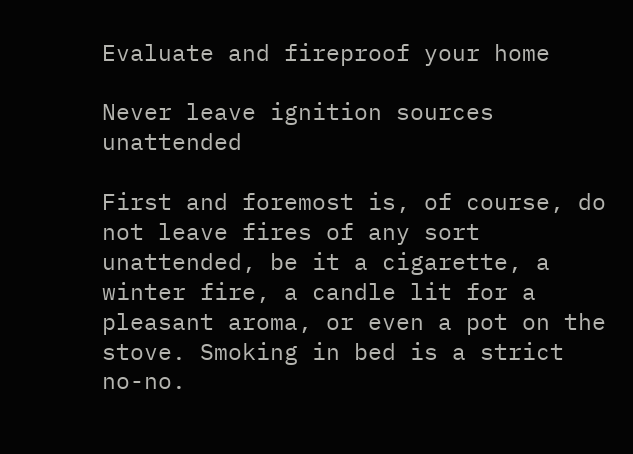Evaluate and fireproof your home

Never leave ignition sources unattended

First and foremost is, of course, do not leave fires of any sort unattended, be it a cigarette, a winter fire, a candle lit for a pleasant aroma, or even a pot on the stove. Smoking in bed is a strict no-no.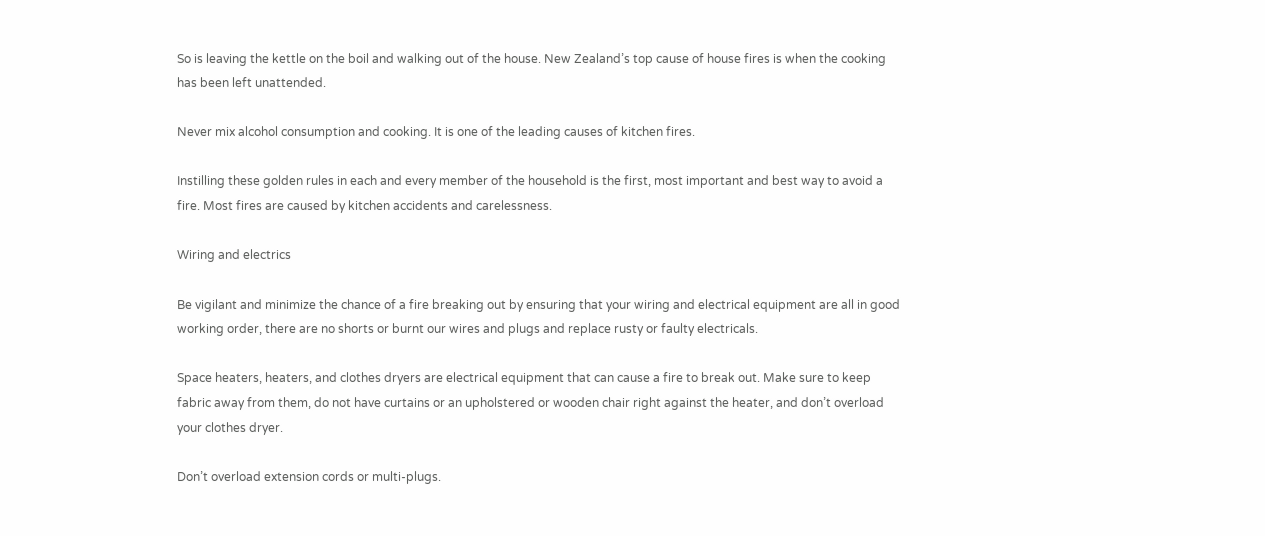So is leaving the kettle on the boil and walking out of the house. New Zealand’s top cause of house fires is when the cooking has been left unattended.

Never mix alcohol consumption and cooking. It is one of the leading causes of kitchen fires.

Instilling these golden rules in each and every member of the household is the first, most important and best way to avoid a fire. Most fires are caused by kitchen accidents and carelessness.

Wiring and electrics

Be vigilant and minimize the chance of a fire breaking out by ensuring that your wiring and electrical equipment are all in good working order, there are no shorts or burnt our wires and plugs and replace rusty or faulty electricals.

Space heaters, heaters, and clothes dryers are electrical equipment that can cause a fire to break out. Make sure to keep fabric away from them, do not have curtains or an upholstered or wooden chair right against the heater, and don’t overload your clothes dryer.

Don’t overload extension cords or multi-plugs.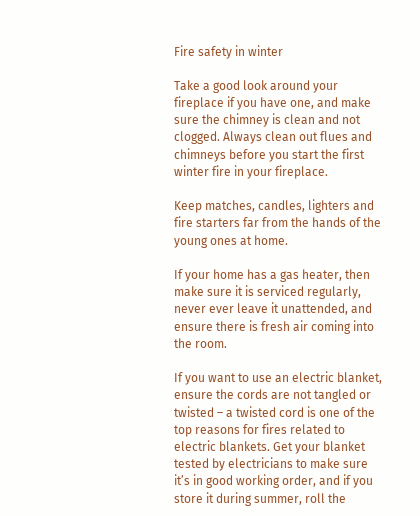Fire safety in winter

Take a good look around your fireplace if you have one, and make sure the chimney is clean and not clogged. Always clean out flues and chimneys before you start the first winter fire in your fireplace.

Keep matches, candles, lighters and fire starters far from the hands of the young ones at home.

If your home has a gas heater, then make sure it is serviced regularly, never ever leave it unattended, and ensure there is fresh air coming into the room.

If you want to use an electric blanket, ensure the cords are not tangled or twisted – a twisted cord is one of the top reasons for fires related to electric blankets. Get your blanket tested by electricians to make sure it’s in good working order, and if you store it during summer, roll the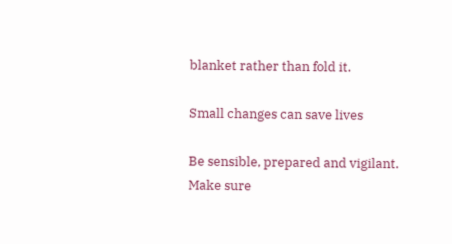blanket rather than fold it.

Small changes can save lives

Be sensible, prepared and vigilant. Make sure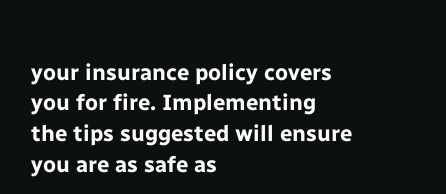your insurance policy covers you for fire. Implementing the tips suggested will ensure you are as safe as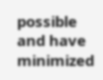possible and have minimized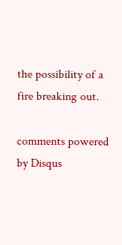the possibility of a fire breaking out.

comments powered by Disqus